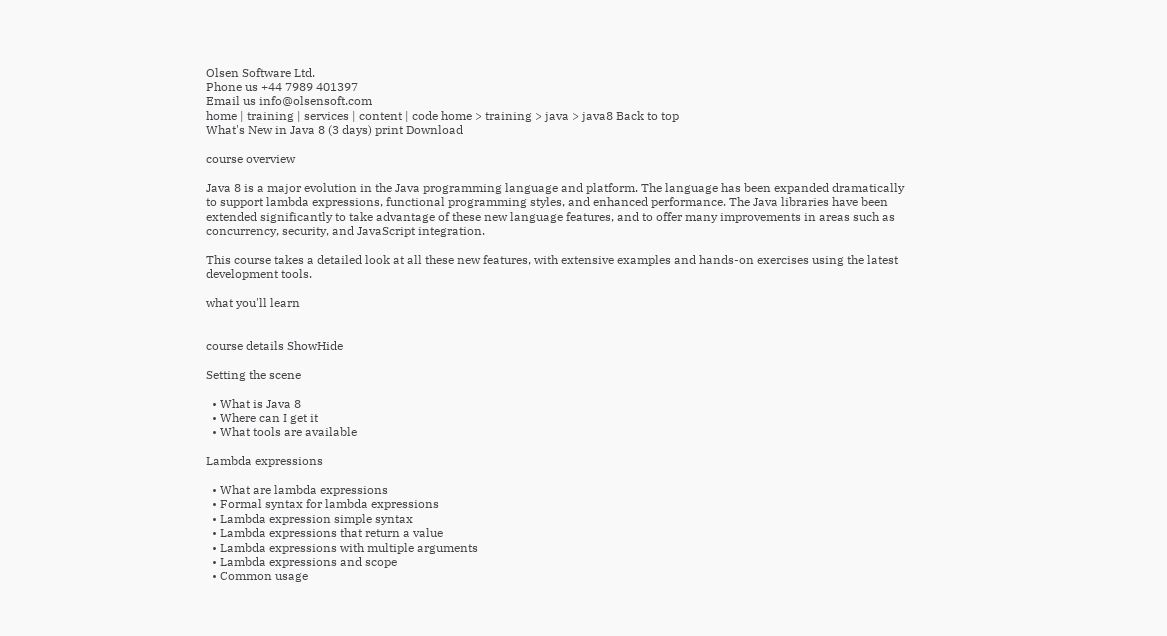Olsen Software Ltd.
Phone us +44 7989 401397
Email us info@olsensoft.com
home | training | services | content | code home > training > java > java8 Back to top
What's New in Java 8 (3 days) print Download

course overview

Java 8 is a major evolution in the Java programming language and platform. The language has been expanded dramatically to support lambda expressions, functional programming styles, and enhanced performance. The Java libraries have been extended significantly to take advantage of these new language features, and to offer many improvements in areas such as concurrency, security, and JavaScript integration.

This course takes a detailed look at all these new features, with extensive examples and hands-on exercises using the latest development tools.

what you'll learn


course details ShowHide

Setting the scene

  • What is Java 8
  • Where can I get it
  • What tools are available

Lambda expressions

  • What are lambda expressions
  • Formal syntax for lambda expressions
  • Lambda expression simple syntax
  • Lambda expressions that return a value
  • Lambda expressions with multiple arguments
  • Lambda expressions and scope
  • Common usage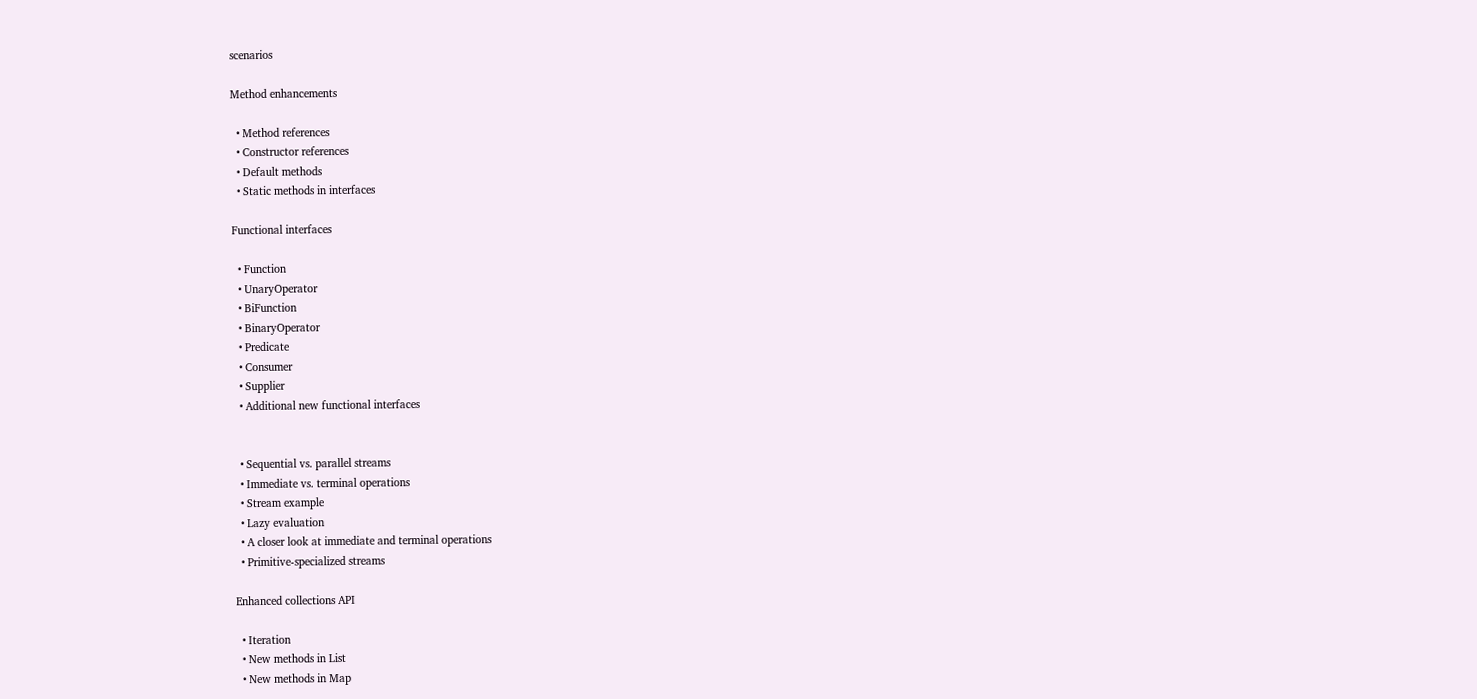scenarios

Method enhancements

  • Method references
  • Constructor references
  • Default methods
  • Static methods in interfaces

Functional interfaces

  • Function
  • UnaryOperator
  • BiFunction
  • BinaryOperator
  • Predicate
  • Consumer
  • Supplier
  • Additional new functional interfaces


  • Sequential vs. parallel streams
  • Immediate vs. terminal operations
  • Stream example
  • Lazy evaluation
  • A closer look at immediate and terminal operations
  • Primitive-specialized streams

Enhanced collections API

  • Iteration
  • New methods in List
  • New methods in Map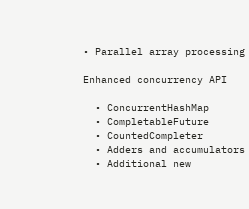• Parallel array processing

Enhanced concurrency API

  • ConcurrentHashMap
  • CompletableFuture
  • CountedCompleter
  • Adders and accumulators
  • Additional new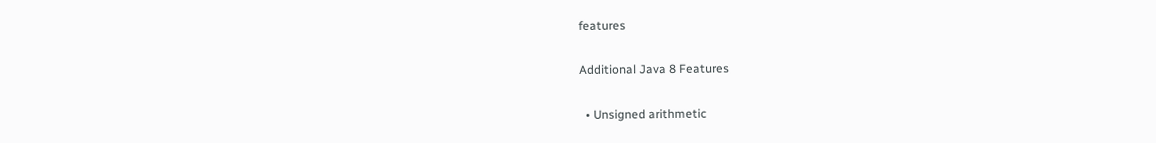features

Additional Java 8 Features

  • Unsigned arithmetic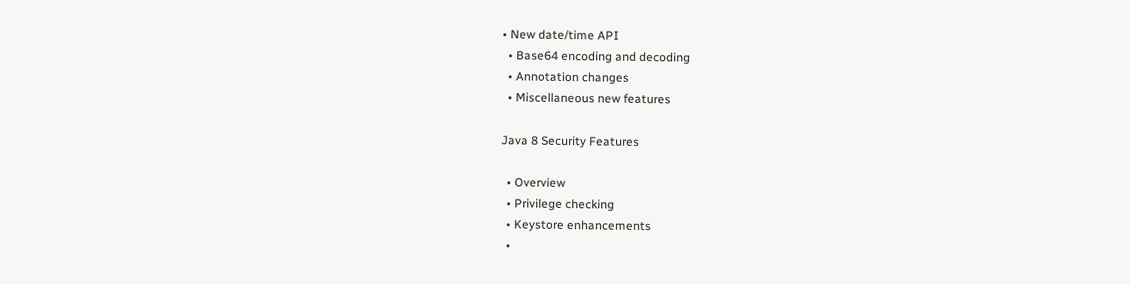• New date/time API
  • Base64 encoding and decoding
  • Annotation changes
  • Miscellaneous new features

Java 8 Security Features

  • Overview
  • Privilege checking
  • Keystore enhancements
  •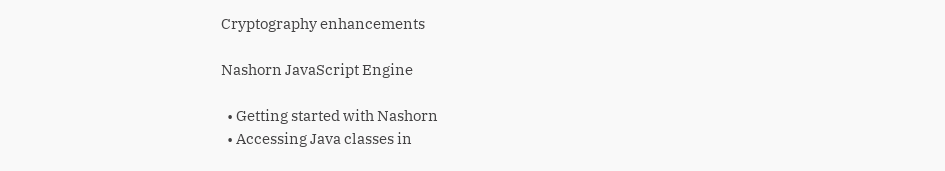Cryptography enhancements

Nashorn JavaScript Engine

  • Getting started with Nashorn
  • Accessing Java classes in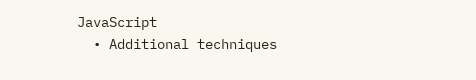JavaScript
  • Additional techniques